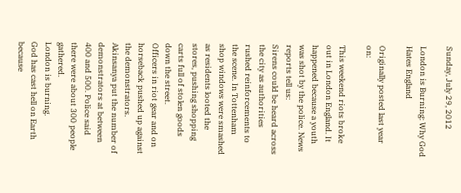Sunday, July 29, 2012

London is Burning: Why God Hates England

Originally posted last year on:

This weekend riots broke out in London England. It happened because a youth was shot by the police. News reports tell us:
Sirens could be heard across the city as authorities rushed reinforcements to the scene. In Tottenham shop windows were smashed as residents looted the stores, pushing shopping carts full of stolen goods down the street.
Officers in riot gear and on horseback pushed up against the demonstrators. Akinsanya put the number of demonstrators at between 400 and 500. Police said there were about 300 people gathered.
London is burning.
God has cast hell on Earth because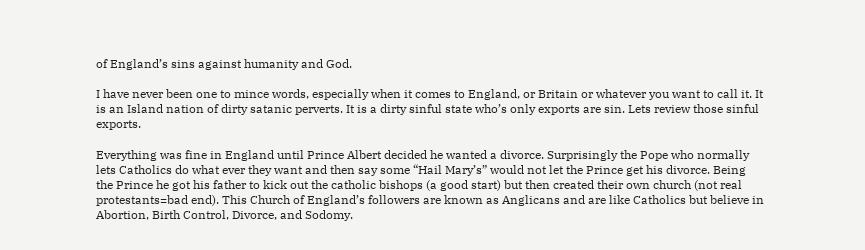of England’s sins against humanity and God.

I have never been one to mince words, especially when it comes to England, or Britain or whatever you want to call it. It is an Island nation of dirty satanic perverts. It is a dirty sinful state who’s only exports are sin. Lets review those sinful exports.

Everything was fine in England until Prince Albert decided he wanted a divorce. Surprisingly the Pope who normally lets Catholics do what ever they want and then say some “Hail Mary’s” would not let the Prince get his divorce. Being the Prince he got his father to kick out the catholic bishops (a good start) but then created their own church (not real protestants=bad end). This Church of England’s followers are known as Anglicans and are like Catholics but believe in Abortion, Birth Control, Divorce, and Sodomy.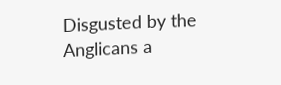Disgusted by the Anglicans a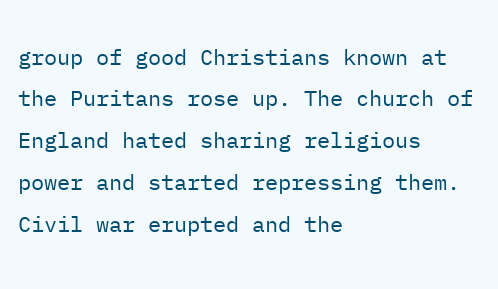group of good Christians known at the Puritans rose up. The church of England hated sharing religious power and started repressing them. Civil war erupted and the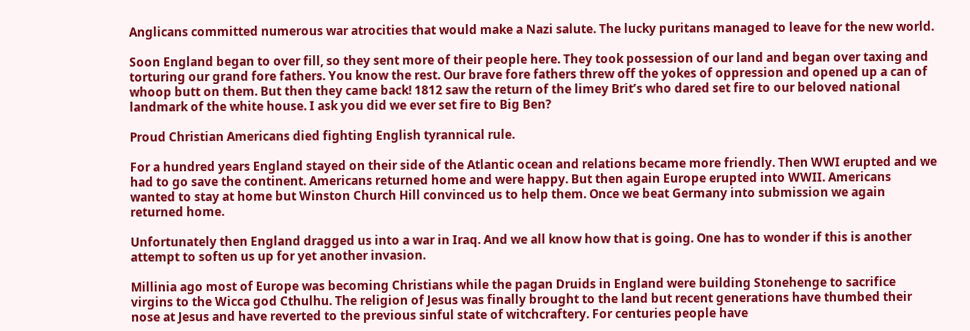Anglicans committed numerous war atrocities that would make a Nazi salute. The lucky puritans managed to leave for the new world.

Soon England began to over fill, so they sent more of their people here. They took possession of our land and began over taxing and torturing our grand fore fathers. You know the rest. Our brave fore fathers threw off the yokes of oppression and opened up a can of whoop butt on them. But then they came back! 1812 saw the return of the limey Brit’s who dared set fire to our beloved national landmark of the white house. I ask you did we ever set fire to Big Ben?

Proud Christian Americans died fighting English tyrannical rule.

For a hundred years England stayed on their side of the Atlantic ocean and relations became more friendly. Then WWI erupted and we had to go save the continent. Americans returned home and were happy. But then again Europe erupted into WWII. Americans wanted to stay at home but Winston Church Hill convinced us to help them. Once we beat Germany into submission we again returned home.

Unfortunately then England dragged us into a war in Iraq. And we all know how that is going. One has to wonder if this is another attempt to soften us up for yet another invasion.

Millinia ago most of Europe was becoming Christians while the pagan Druids in England were building Stonehenge to sacrifice virgins to the Wicca god Cthulhu. The religion of Jesus was finally brought to the land but recent generations have thumbed their nose at Jesus and have reverted to the previous sinful state of witchcraftery. For centuries people have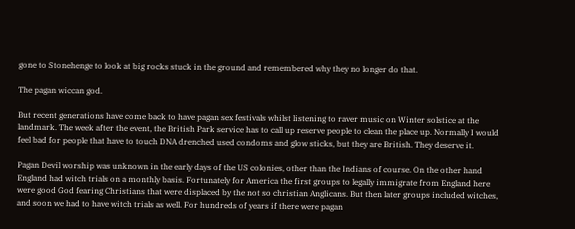gone to Stonehenge to look at big rocks stuck in the ground and remembered why they no longer do that.

The pagan wiccan god.

But recent generations have come back to have pagan sex festivals whilst listening to raver music on Winter solstice at the landmark. The week after the event, the British Park service has to call up reserve people to clean the place up. Normally I would feel bad for people that have to touch DNA drenched used condoms and glow sticks, but they are British. They deserve it.

Pagan Devil worship was unknown in the early days of the US colonies, other than the Indians of course. On the other hand England had witch trials on a monthly basis. Fortunately for America the first groups to legally immigrate from England here were good God fearing Christians that were displaced by the not so christian Anglicans. But then later groups included witches, and soon we had to have witch trials as well. For hundreds of years if there were pagan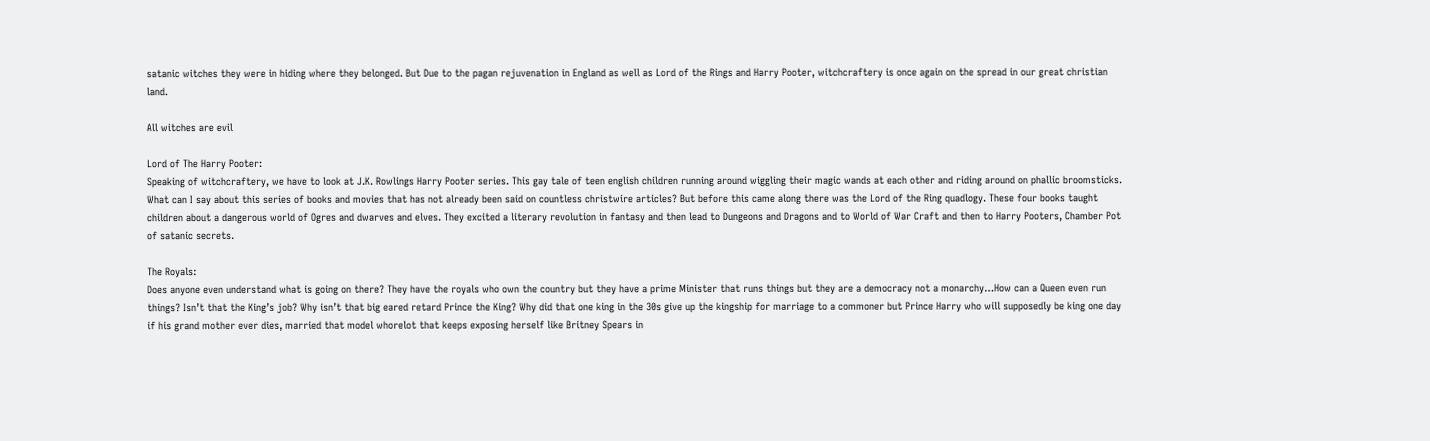satanic witches they were in hiding where they belonged. But Due to the pagan rejuvenation in England as well as Lord of the Rings and Harry Pooter, witchcraftery is once again on the spread in our great christian land.

All witches are evil

Lord of The Harry Pooter:
Speaking of witchcraftery, we have to look at J.K. Rowlings Harry Pooter series. This gay tale of teen english children running around wiggling their magic wands at each other and riding around on phallic broomsticks. What can I say about this series of books and movies that has not already been said on countless christwire articles? But before this came along there was the Lord of the Ring quadlogy. These four books taught children about a dangerous world of Ogres and dwarves and elves. They excited a literary revolution in fantasy and then lead to Dungeons and Dragons and to World of War Craft and then to Harry Pooters, Chamber Pot of satanic secrets.

The Royals:
Does anyone even understand what is going on there? They have the royals who own the country but they have a prime Minister that runs things but they are a democracy not a monarchy…How can a Queen even run things? Isn’t that the King’s job? Why isn’t that big eared retard Prince the King? Why did that one king in the 30s give up the kingship for marriage to a commoner but Prince Harry who will supposedly be king one day if his grand mother ever dies, married that model whorelot that keeps exposing herself like Britney Spears in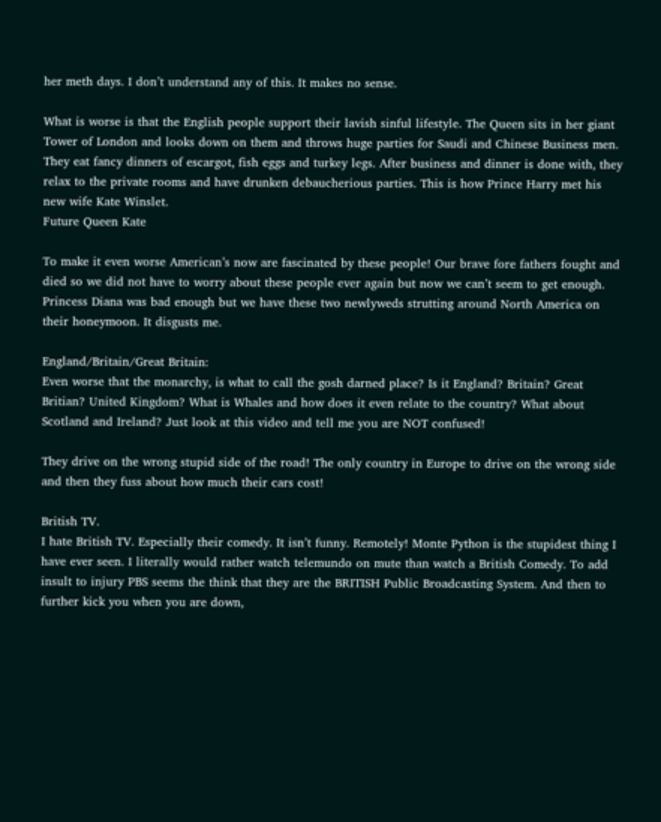her meth days. I don’t understand any of this. It makes no sense.

What is worse is that the English people support their lavish sinful lifestyle. The Queen sits in her giant Tower of London and looks down on them and throws huge parties for Saudi and Chinese Business men. They eat fancy dinners of escargot, fish eggs and turkey legs. After business and dinner is done with, they relax to the private rooms and have drunken debaucherious parties. This is how Prince Harry met his new wife Kate Winslet.
Future Queen Kate

To make it even worse American’s now are fascinated by these people! Our brave fore fathers fought and died so we did not have to worry about these people ever again but now we can’t seem to get enough. Princess Diana was bad enough but we have these two newlyweds strutting around North America on their honeymoon. It disgusts me.

England/Britain/Great Britain:
Even worse that the monarchy, is what to call the gosh darned place? Is it England? Britain? Great Britian? United Kingdom? What is Whales and how does it even relate to the country? What about Scotland and Ireland? Just look at this video and tell me you are NOT confused!

They drive on the wrong stupid side of the road! The only country in Europe to drive on the wrong side and then they fuss about how much their cars cost!

British TV.
I hate British TV. Especially their comedy. It isn’t funny. Remotely! Monte Python is the stupidest thing I have ever seen. I literally would rather watch telemundo on mute than watch a British Comedy. To add insult to injury PBS seems the think that they are the BRITISH Public Broadcasting System. And then to further kick you when you are down,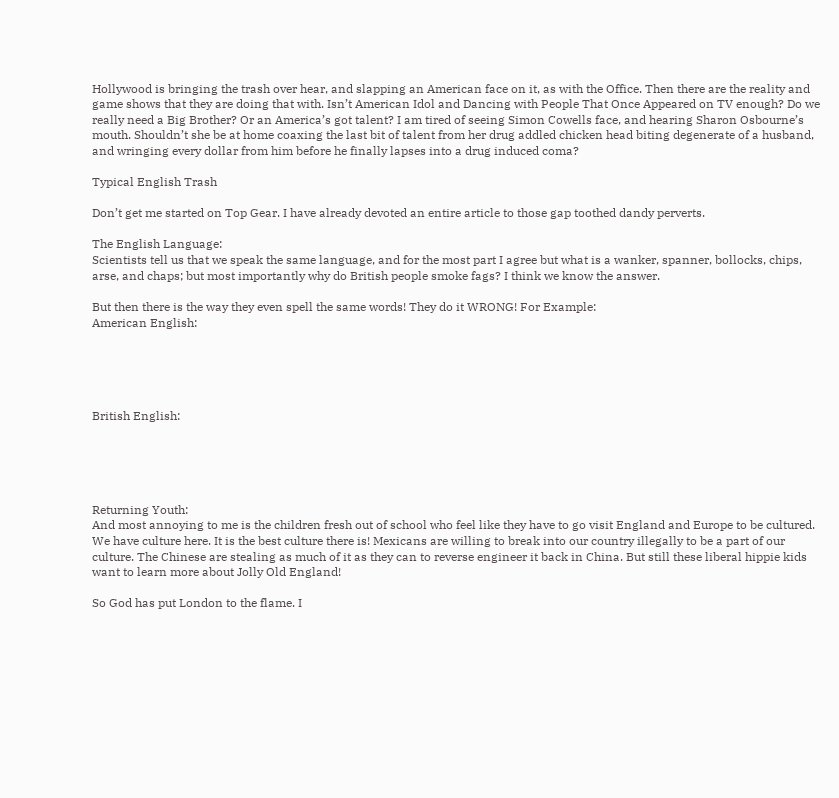Hollywood is bringing the trash over hear, and slapping an American face on it, as with the Office. Then there are the reality and game shows that they are doing that with. Isn’t American Idol and Dancing with People That Once Appeared on TV enough? Do we really need a Big Brother? Or an America’s got talent? I am tired of seeing Simon Cowells face, and hearing Sharon Osbourne’s mouth. Shouldn’t she be at home coaxing the last bit of talent from her drug addled chicken head biting degenerate of a husband, and wringing every dollar from him before he finally lapses into a drug induced coma?

Typical English Trash

Don’t get me started on Top Gear. I have already devoted an entire article to those gap toothed dandy perverts.

The English Language:
Scientists tell us that we speak the same language, and for the most part I agree but what is a wanker, spanner, bollocks, chips, arse, and chaps; but most importantly why do British people smoke fags? I think we know the answer.

But then there is the way they even spell the same words! They do it WRONG! For Example:
American English:





British English:





Returning Youth:
And most annoying to me is the children fresh out of school who feel like they have to go visit England and Europe to be cultured. We have culture here. It is the best culture there is! Mexicans are willing to break into our country illegally to be a part of our culture. The Chinese are stealing as much of it as they can to reverse engineer it back in China. But still these liberal hippie kids want to learn more about Jolly Old England!

So God has put London to the flame. I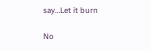say…Let it burn

No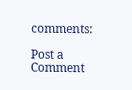comments:

Post a Comment